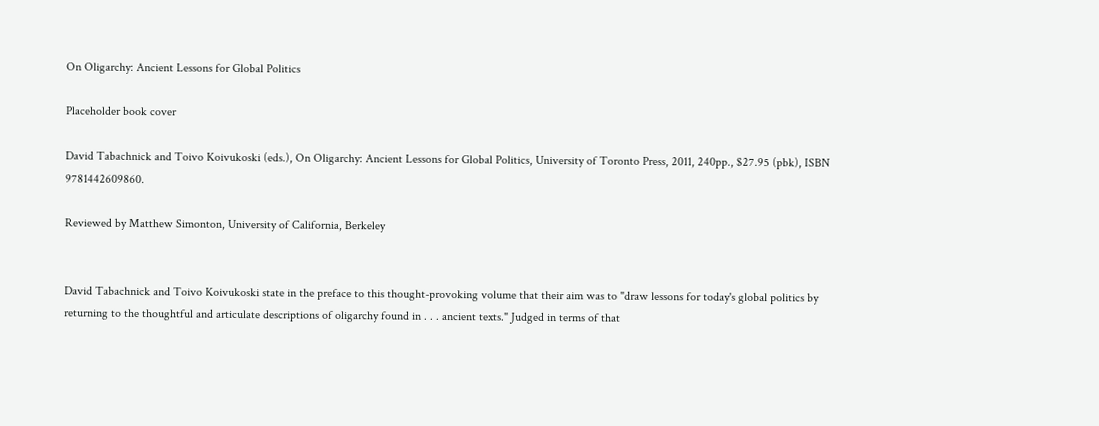On Oligarchy: Ancient Lessons for Global Politics

Placeholder book cover

David Tabachnick and Toivo Koivukoski (eds.), On Oligarchy: Ancient Lessons for Global Politics, University of Toronto Press, 2011, 240pp., $27.95 (pbk), ISBN 9781442609860.

Reviewed by Matthew Simonton, University of California, Berkeley


David Tabachnick and Toivo Koivukoski state in the preface to this thought-provoking volume that their aim was to "draw lessons for today's global politics by returning to the thoughtful and articulate descriptions of oligarchy found in . . . ancient texts." Judged in terms of that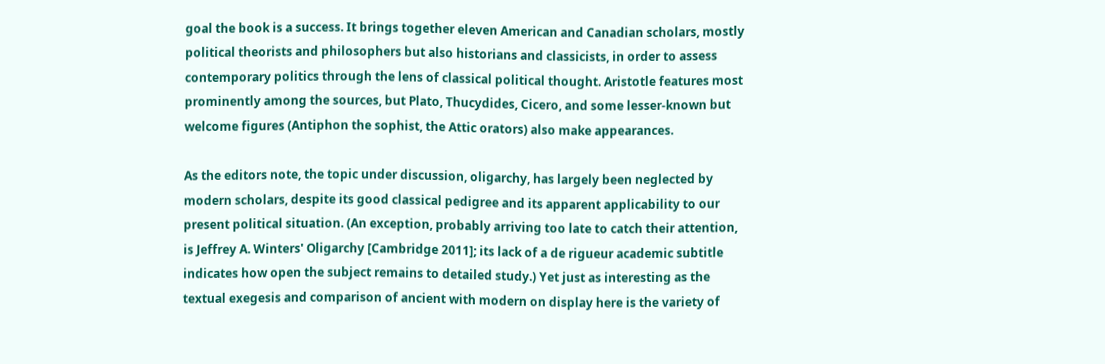goal the book is a success. It brings together eleven American and Canadian scholars, mostly political theorists and philosophers but also historians and classicists, in order to assess contemporary politics through the lens of classical political thought. Aristotle features most prominently among the sources, but Plato, Thucydides, Cicero, and some lesser-known but welcome figures (Antiphon the sophist, the Attic orators) also make appearances.

As the editors note, the topic under discussion, oligarchy, has largely been neglected by modern scholars, despite its good classical pedigree and its apparent applicability to our present political situation. (An exception, probably arriving too late to catch their attention, is Jeffrey A. Winters' Oligarchy [Cambridge 2011]; its lack of a de rigueur academic subtitle indicates how open the subject remains to detailed study.) Yet just as interesting as the textual exegesis and comparison of ancient with modern on display here is the variety of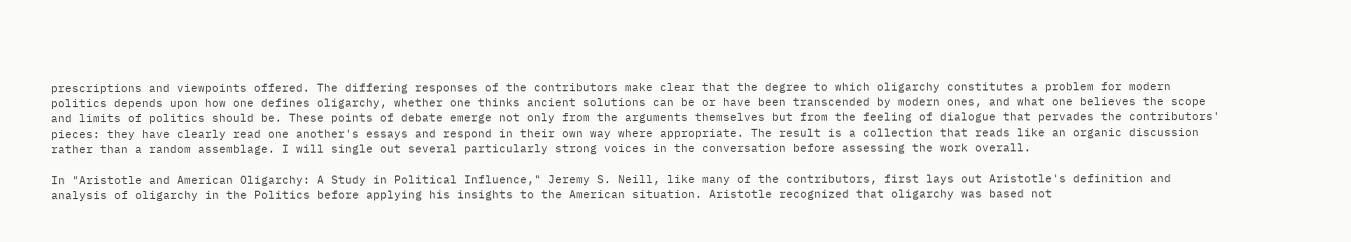prescriptions and viewpoints offered. The differing responses of the contributors make clear that the degree to which oligarchy constitutes a problem for modern politics depends upon how one defines oligarchy, whether one thinks ancient solutions can be or have been transcended by modern ones, and what one believes the scope and limits of politics should be. These points of debate emerge not only from the arguments themselves but from the feeling of dialogue that pervades the contributors' pieces: they have clearly read one another's essays and respond in their own way where appropriate. The result is a collection that reads like an organic discussion rather than a random assemblage. I will single out several particularly strong voices in the conversation before assessing the work overall.

In "Aristotle and American Oligarchy: A Study in Political Influence," Jeremy S. Neill, like many of the contributors, first lays out Aristotle's definition and analysis of oligarchy in the Politics before applying his insights to the American situation. Aristotle recognized that oligarchy was based not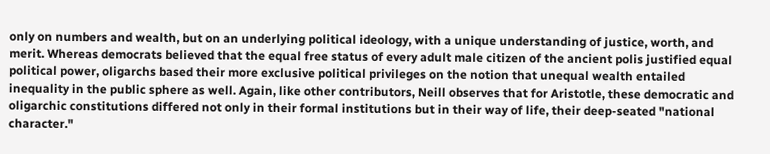only on numbers and wealth, but on an underlying political ideology, with a unique understanding of justice, worth, and merit. Whereas democrats believed that the equal free status of every adult male citizen of the ancient polis justified equal political power, oligarchs based their more exclusive political privileges on the notion that unequal wealth entailed inequality in the public sphere as well. Again, like other contributors, Neill observes that for Aristotle, these democratic and oligarchic constitutions differed not only in their formal institutions but in their way of life, their deep-seated "national character."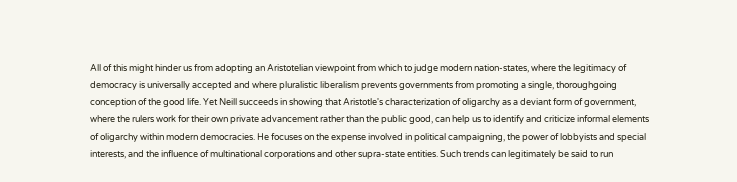All of this might hinder us from adopting an Aristotelian viewpoint from which to judge modern nation-states, where the legitimacy of democracy is universally accepted and where pluralistic liberalism prevents governments from promoting a single, thoroughgoing conception of the good life. Yet Neill succeeds in showing that Aristotle's characterization of oligarchy as a deviant form of government, where the rulers work for their own private advancement rather than the public good, can help us to identify and criticize informal elements of oligarchy within modern democracies. He focuses on the expense involved in political campaigning, the power of lobbyists and special interests, and the influence of multinational corporations and other supra-state entities. Such trends can legitimately be said to run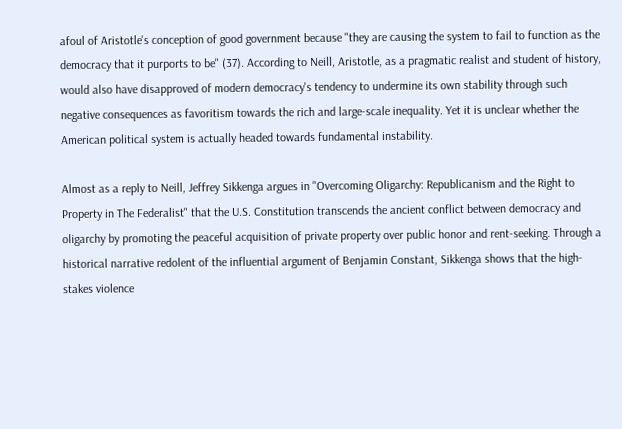afoul of Aristotle's conception of good government because "they are causing the system to fail to function as the democracy that it purports to be" (37). According to Neill, Aristotle, as a pragmatic realist and student of history, would also have disapproved of modern democracy's tendency to undermine its own stability through such negative consequences as favoritism towards the rich and large-scale inequality. Yet it is unclear whether the American political system is actually headed towards fundamental instability.

Almost as a reply to Neill, Jeffrey Sikkenga argues in "Overcoming Oligarchy: Republicanism and the Right to Property in The Federalist" that the U.S. Constitution transcends the ancient conflict between democracy and oligarchy by promoting the peaceful acquisition of private property over public honor and rent-seeking. Through a historical narrative redolent of the influential argument of Benjamin Constant, Sikkenga shows that the high-stakes violence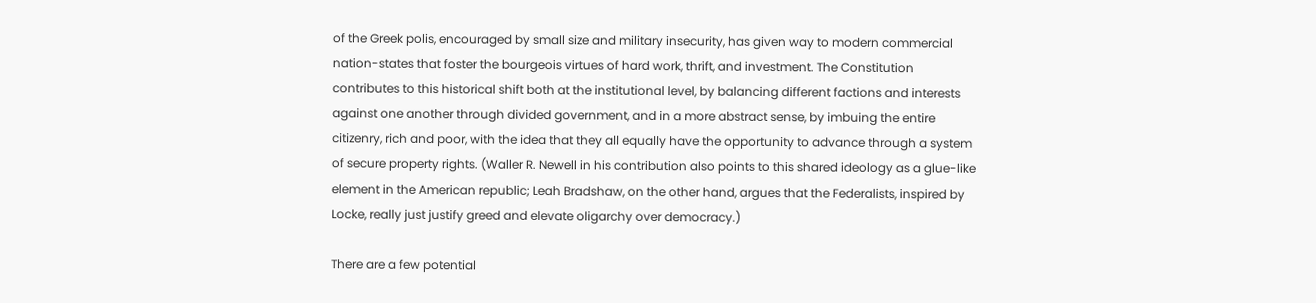of the Greek polis, encouraged by small size and military insecurity, has given way to modern commercial nation-states that foster the bourgeois virtues of hard work, thrift, and investment. The Constitution contributes to this historical shift both at the institutional level, by balancing different factions and interests against one another through divided government, and in a more abstract sense, by imbuing the entire citizenry, rich and poor, with the idea that they all equally have the opportunity to advance through a system of secure property rights. (Waller R. Newell in his contribution also points to this shared ideology as a glue-like element in the American republic; Leah Bradshaw, on the other hand, argues that the Federalists, inspired by Locke, really just justify greed and elevate oligarchy over democracy.)

There are a few potential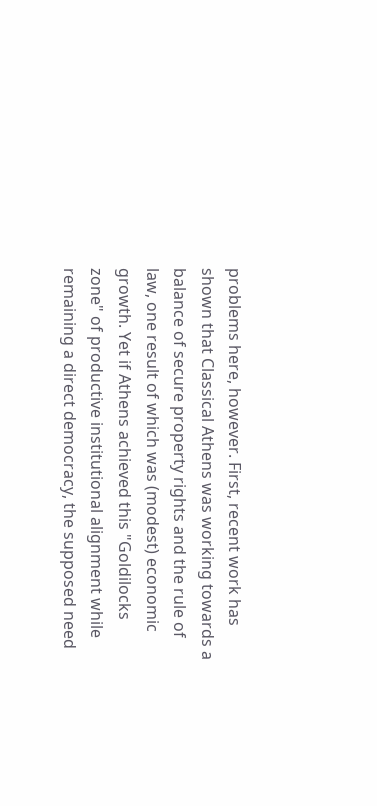problems here, however. First, recent work has shown that Classical Athens was working towards a balance of secure property rights and the rule of law, one result of which was (modest) economic growth. Yet if Athens achieved this "Goldilocks zone" of productive institutional alignment while remaining a direct democracy, the supposed need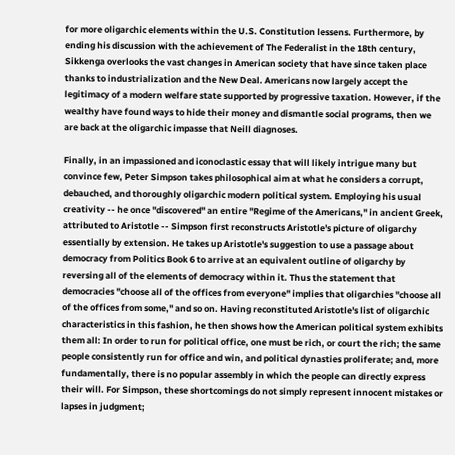for more oligarchic elements within the U.S. Constitution lessens. Furthermore, by ending his discussion with the achievement of The Federalist in the 18th century, Sikkenga overlooks the vast changes in American society that have since taken place thanks to industrialization and the New Deal. Americans now largely accept the legitimacy of a modern welfare state supported by progressive taxation. However, if the wealthy have found ways to hide their money and dismantle social programs, then we are back at the oligarchic impasse that Neill diagnoses.

Finally, in an impassioned and iconoclastic essay that will likely intrigue many but convince few, Peter Simpson takes philosophical aim at what he considers a corrupt, debauched, and thoroughly oligarchic modern political system. Employing his usual creativity -- he once "discovered" an entire "Regime of the Americans," in ancient Greek, attributed to Aristotle -- Simpson first reconstructs Aristotle's picture of oligarchy essentially by extension. He takes up Aristotle's suggestion to use a passage about democracy from Politics Book 6 to arrive at an equivalent outline of oligarchy by reversing all of the elements of democracy within it. Thus the statement that democracies "choose all of the offices from everyone" implies that oligarchies "choose all of the offices from some," and so on. Having reconstituted Aristotle's list of oligarchic characteristics in this fashion, he then shows how the American political system exhibits them all: In order to run for political office, one must be rich, or court the rich; the same people consistently run for office and win, and political dynasties proliferate; and, more fundamentally, there is no popular assembly in which the people can directly express their will. For Simpson, these shortcomings do not simply represent innocent mistakes or lapses in judgment;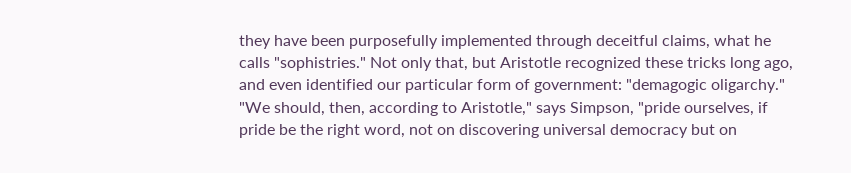they have been purposefully implemented through deceitful claims, what he calls "sophistries." Not only that, but Aristotle recognized these tricks long ago, and even identified our particular form of government: "demagogic oligarchy." "We should, then, according to Aristotle," says Simpson, "pride ourselves, if pride be the right word, not on discovering universal democracy but on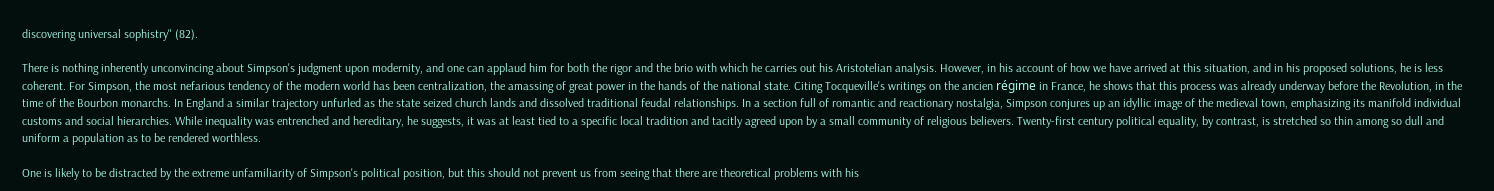discovering universal sophistry" (82).

There is nothing inherently unconvincing about Simpson's judgment upon modernity, and one can applaud him for both the rigor and the brio with which he carries out his Aristotelian analysis. However, in his account of how we have arrived at this situation, and in his proposed solutions, he is less coherent. For Simpson, the most nefarious tendency of the modern world has been centralization, the amassing of great power in the hands of the national state. Citing Tocqueville's writings on the ancien régime in France, he shows that this process was already underway before the Revolution, in the time of the Bourbon monarchs. In England a similar trajectory unfurled as the state seized church lands and dissolved traditional feudal relationships. In a section full of romantic and reactionary nostalgia, Simpson conjures up an idyllic image of the medieval town, emphasizing its manifold individual customs and social hierarchies. While inequality was entrenched and hereditary, he suggests, it was at least tied to a specific local tradition and tacitly agreed upon by a small community of religious believers. Twenty-first century political equality, by contrast, is stretched so thin among so dull and uniform a population as to be rendered worthless.

One is likely to be distracted by the extreme unfamiliarity of Simpson's political position, but this should not prevent us from seeing that there are theoretical problems with his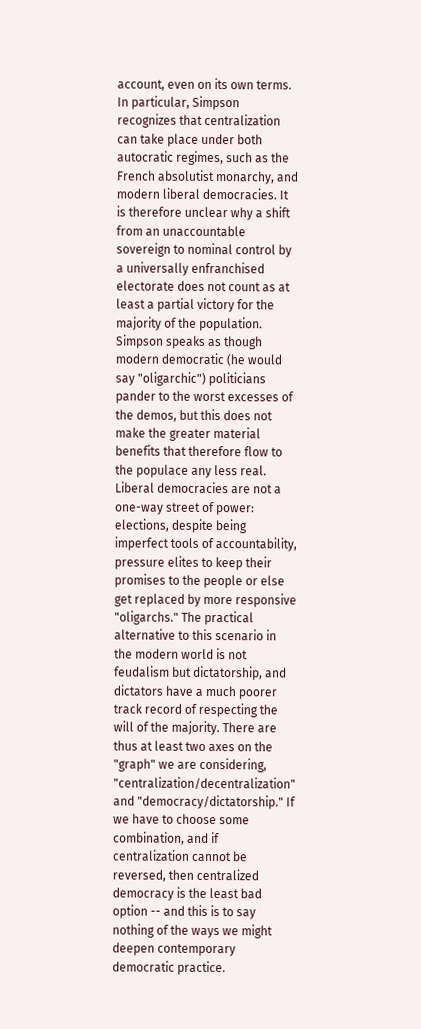account, even on its own terms. In particular, Simpson recognizes that centralization can take place under both autocratic regimes, such as the French absolutist monarchy, and modern liberal democracies. It is therefore unclear why a shift from an unaccountable sovereign to nominal control by a universally enfranchised electorate does not count as at least a partial victory for the majority of the population. Simpson speaks as though modern democratic (he would say "oligarchic") politicians pander to the worst excesses of the demos, but this does not make the greater material benefits that therefore flow to the populace any less real. Liberal democracies are not a one-way street of power: elections, despite being imperfect tools of accountability, pressure elites to keep their promises to the people or else get replaced by more responsive "oligarchs." The practical alternative to this scenario in the modern world is not feudalism but dictatorship, and dictators have a much poorer track record of respecting the will of the majority. There are thus at least two axes on the "graph" we are considering, "centralization/decentralization" and "democracy/dictatorship." If we have to choose some combination, and if centralization cannot be reversed, then centralized democracy is the least bad option -- and this is to say nothing of the ways we might deepen contemporary democratic practice.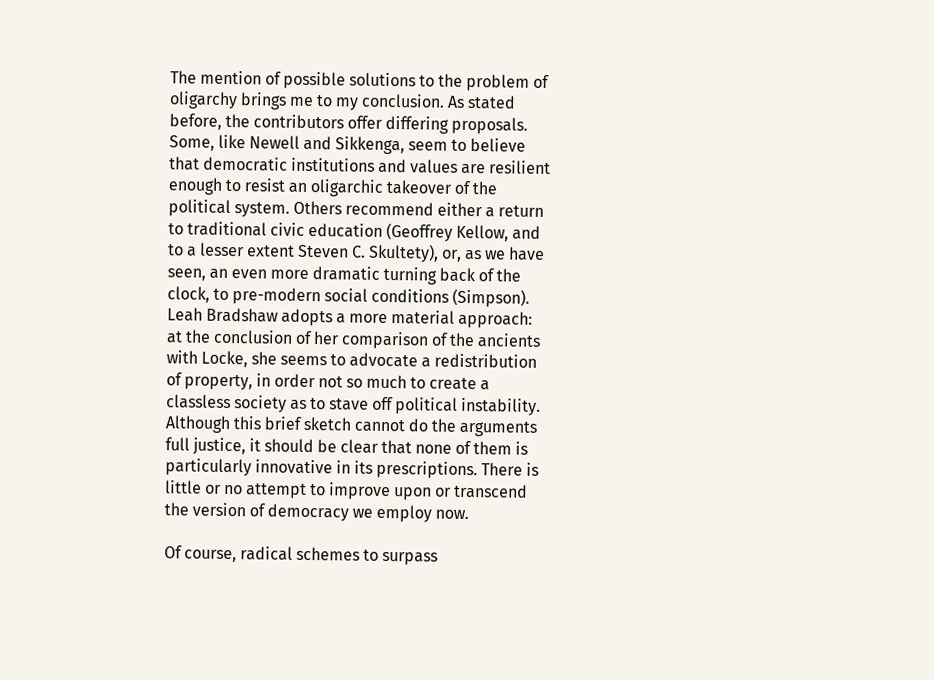The mention of possible solutions to the problem of oligarchy brings me to my conclusion. As stated before, the contributors offer differing proposals. Some, like Newell and Sikkenga, seem to believe that democratic institutions and values are resilient enough to resist an oligarchic takeover of the political system. Others recommend either a return to traditional civic education (Geoffrey Kellow, and to a lesser extent Steven C. Skultety), or, as we have seen, an even more dramatic turning back of the clock, to pre-modern social conditions (Simpson). Leah Bradshaw adopts a more material approach: at the conclusion of her comparison of the ancients with Locke, she seems to advocate a redistribution of property, in order not so much to create a classless society as to stave off political instability. Although this brief sketch cannot do the arguments full justice, it should be clear that none of them is particularly innovative in its prescriptions. There is little or no attempt to improve upon or transcend the version of democracy we employ now.

Of course, radical schemes to surpass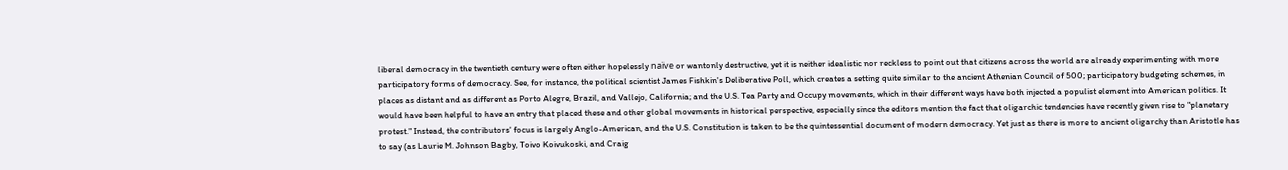liberal democracy in the twentieth century were often either hopelessly naïve or wantonly destructive, yet it is neither idealistic nor reckless to point out that citizens across the world are already experimenting with more participatory forms of democracy. See, for instance, the political scientist James Fishkin's Deliberative Poll, which creates a setting quite similar to the ancient Athenian Council of 500; participatory budgeting schemes, in places as distant and as different as Porto Alegre, Brazil, and Vallejo, California; and the U.S. Tea Party and Occupy movements, which in their different ways have both injected a populist element into American politics. It would have been helpful to have an entry that placed these and other global movements in historical perspective, especially since the editors mention the fact that oligarchic tendencies have recently given rise to "planetary protest." Instead, the contributors' focus is largely Anglo-American, and the U.S. Constitution is taken to be the quintessential document of modern democracy. Yet just as there is more to ancient oligarchy than Aristotle has to say (as Laurie M. Johnson Bagby, Toivo Koivukoski, and Craig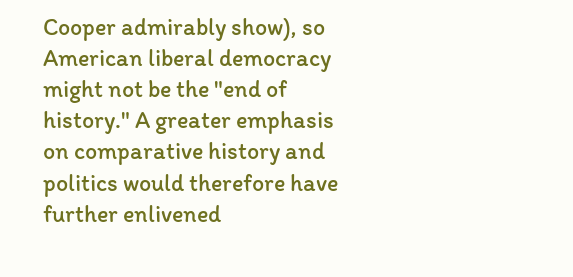Cooper admirably show), so American liberal democracy might not be the "end of history." A greater emphasis on comparative history and politics would therefore have further enlivened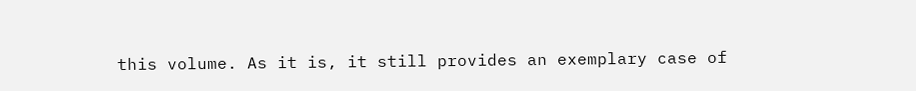this volume. As it is, it still provides an exemplary case of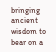bringing ancient wisdom to bear on a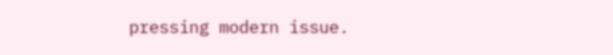pressing modern issue.